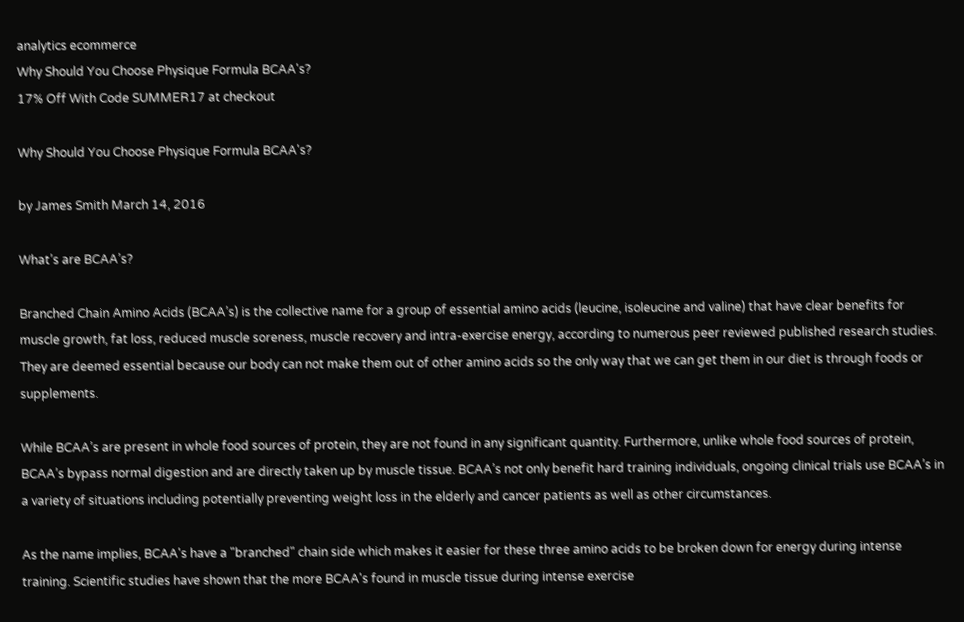analytics ecommerce
Why Should You Choose Physique Formula BCAA's?
17% Off With Code SUMMER17 at checkout

Why Should You Choose Physique Formula BCAA's?

by James Smith March 14, 2016

What’s are BCAA’s?

Branched Chain Amino Acids (BCAA’s) is the collective name for a group of essential amino acids (leucine, isoleucine and valine) that have clear benefits for muscle growth, fat loss, reduced muscle soreness, muscle recovery and intra-exercise energy, according to numerous peer reviewed published research studies. They are deemed essential because our body can not make them out of other amino acids so the only way that we can get them in our diet is through foods or supplements.

While BCAA’s are present in whole food sources of protein, they are not found in any significant quantity. Furthermore, unlike whole food sources of protein, BCAA’s bypass normal digestion and are directly taken up by muscle tissue. BCAA’s not only benefit hard training individuals, ongoing clinical trials use BCAA’s in a variety of situations including potentially preventing weight loss in the elderly and cancer patients as well as other circumstances.

As the name implies, BCAA's have a "branched" chain side which makes it easier for these three amino acids to be broken down for energy during intense training. Scientific studies have shown that the more BCAA's found in muscle tissue during intense exercise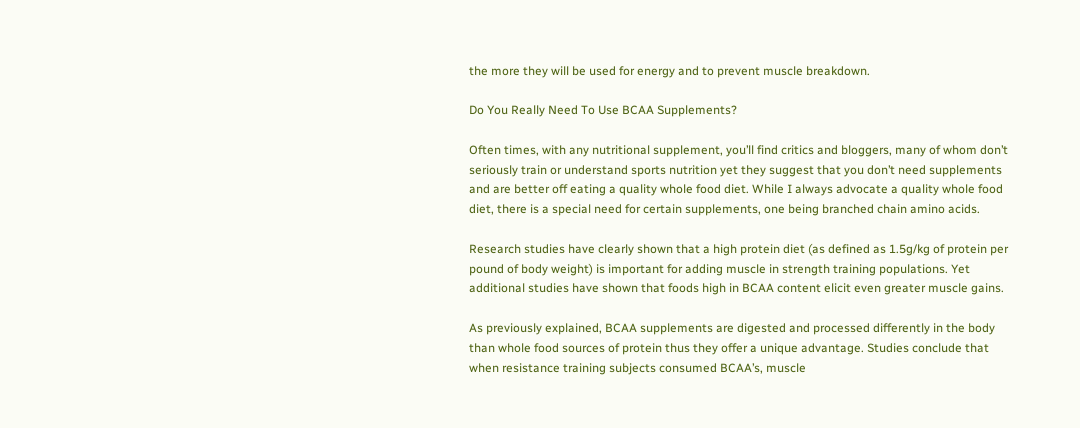the more they will be used for energy and to prevent muscle breakdown.

Do You Really Need To Use BCAA Supplements?

Often times, with any nutritional supplement, you’ll find critics and bloggers, many of whom don’t seriously train or understand sports nutrition yet they suggest that you don’t need supplements and are better off eating a quality whole food diet. While I always advocate a quality whole food diet, there is a special need for certain supplements, one being branched chain amino acids.

Research studies have clearly shown that a high protein diet (as defined as 1.5g/kg of protein per pound of body weight) is important for adding muscle in strength training populations. Yet additional studies have shown that foods high in BCAA content elicit even greater muscle gains.

As previously explained, BCAA supplements are digested and processed differently in the body than whole food sources of protein thus they offer a unique advantage. Studies conclude that when resistance training subjects consumed BCAA’s, muscle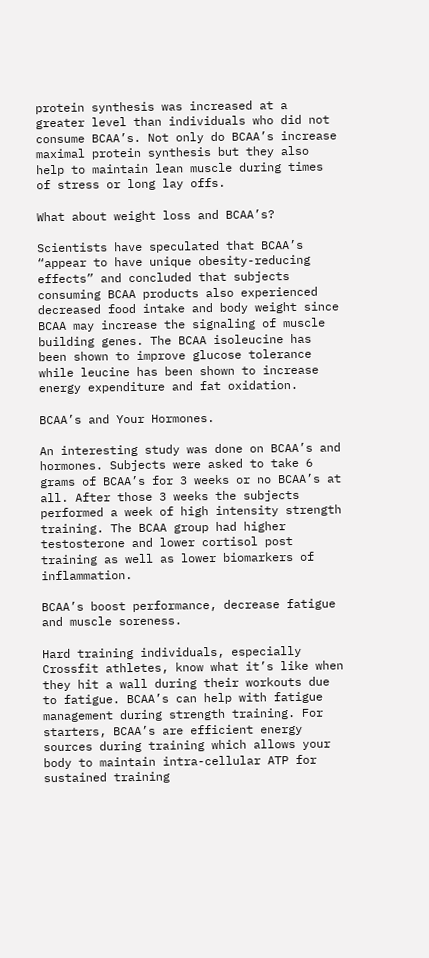protein synthesis was increased at a greater level than individuals who did not consume BCAA’s. Not only do BCAA’s increase maximal protein synthesis but they also help to maintain lean muscle during times of stress or long lay offs.

What about weight loss and BCAA’s?

Scientists have speculated that BCAA’s “appear to have unique obesity-reducing effects” and concluded that subjects consuming BCAA products also experienced decreased food intake and body weight since BCAA may increase the signaling of muscle building genes. The BCAA isoleucine has been shown to improve glucose tolerance while leucine has been shown to increase energy expenditure and fat oxidation.

BCAA’s and Your Hormones.

An interesting study was done on BCAA’s and hormones. Subjects were asked to take 6 grams of BCAA’s for 3 weeks or no BCAA’s at all. After those 3 weeks the subjects performed a week of high intensity strength training. The BCAA group had higher testosterone and lower cortisol post training as well as lower biomarkers of inflammation.

BCAA’s boost performance, decrease fatigue and muscle soreness.

Hard training individuals, especially Crossfit athletes, know what it’s like when they hit a wall during their workouts due to fatigue. BCAA’s can help with fatigue management during strength training. For starters, BCAA’s are efficient energy sources during training which allows your body to maintain intra-cellular ATP for sustained training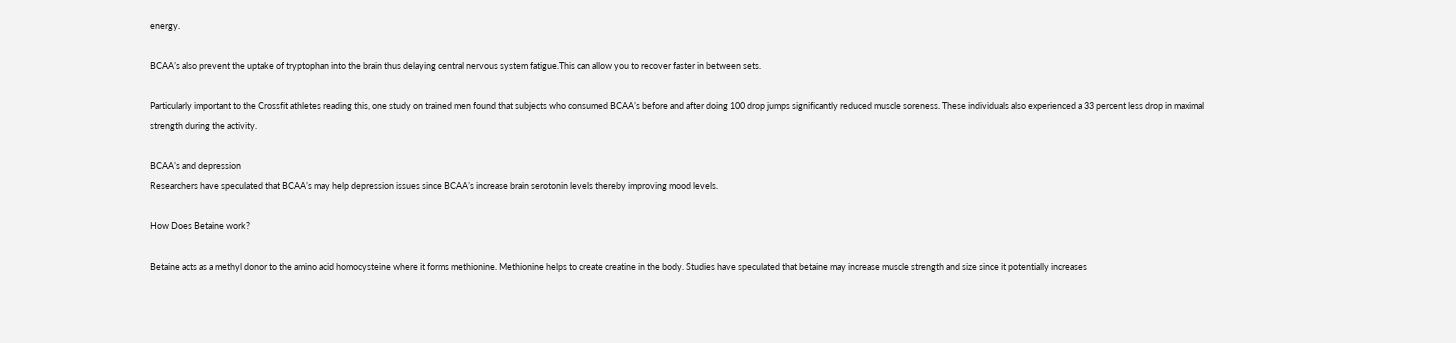energy.

BCAA’s also prevent the uptake of tryptophan into the brain thus delaying central nervous system fatigue.This can allow you to recover faster in between sets.

Particularly important to the Crossfit athletes reading this, one study on trained men found that subjects who consumed BCAA’s before and after doing 100 drop jumps significantly reduced muscle soreness. These individuals also experienced a 33 percent less drop in maximal strength during the activity.

BCAA’s and depression
Researchers have speculated that BCAA’s may help depression issues since BCAA’s increase brain serotonin levels thereby improving mood levels.

How Does Betaine work?

Betaine acts as a methyl donor to the amino acid homocysteine where it forms methionine. Methionine helps to create creatine in the body. Studies have speculated that betaine may increase muscle strength and size since it potentially increases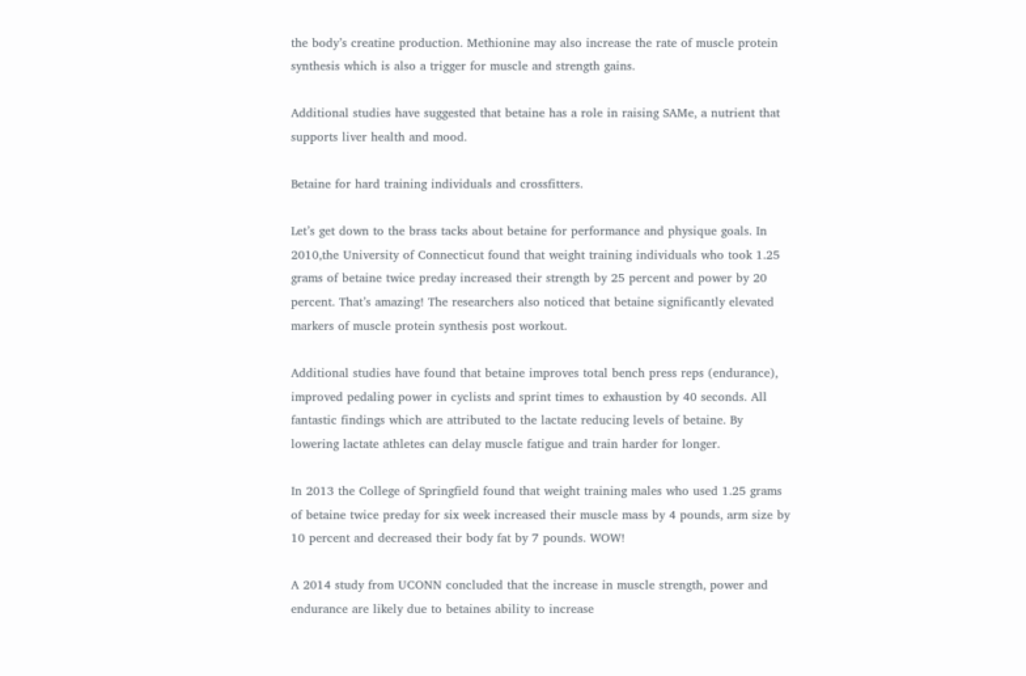the body’s creatine production. Methionine may also increase the rate of muscle protein synthesis which is also a trigger for muscle and strength gains.

Additional studies have suggested that betaine has a role in raising SAMe, a nutrient that supports liver health and mood.

Betaine for hard training individuals and crossfitters.

Let’s get down to the brass tacks about betaine for performance and physique goals. In 2010,the University of Connecticut found that weight training individuals who took 1.25 grams of betaine twice preday increased their strength by 25 percent and power by 20 percent. That’s amazing! The researchers also noticed that betaine significantly elevated markers of muscle protein synthesis post workout.

Additional studies have found that betaine improves total bench press reps (endurance), improved pedaling power in cyclists and sprint times to exhaustion by 40 seconds. All fantastic findings which are attributed to the lactate reducing levels of betaine. By lowering lactate athletes can delay muscle fatigue and train harder for longer.

In 2013 the College of Springfield found that weight training males who used 1.25 grams of betaine twice preday for six week increased their muscle mass by 4 pounds, arm size by 10 percent and decreased their body fat by 7 pounds. WOW!

A 2014 study from UCONN concluded that the increase in muscle strength, power and endurance are likely due to betaines ability to increase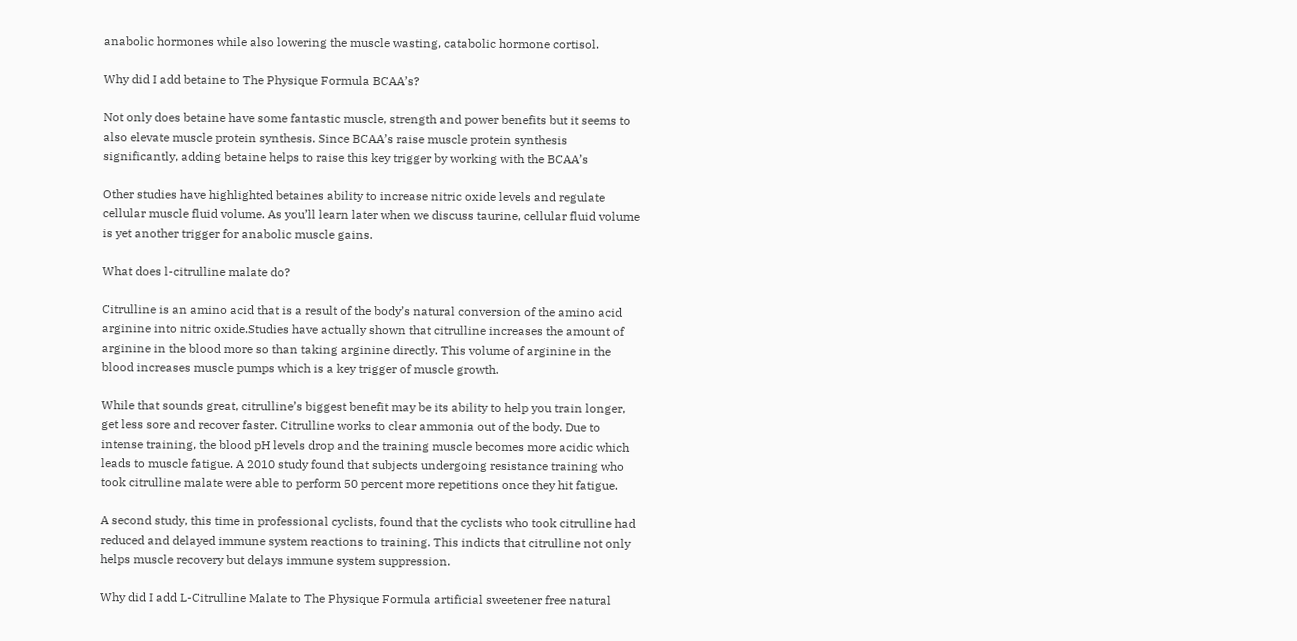anabolic hormones while also lowering the muscle wasting, catabolic hormone cortisol.

Why did I add betaine to The Physique Formula BCAA’s?

Not only does betaine have some fantastic muscle, strength and power benefits but it seems to also elevate muscle protein synthesis. Since BCAA’s raise muscle protein synthesis significantly, adding betaine helps to raise this key trigger by working with the BCAA’s

Other studies have highlighted betaines ability to increase nitric oxide levels and regulate cellular muscle fluid volume. As you’ll learn later when we discuss taurine, cellular fluid volume is yet another trigger for anabolic muscle gains.

What does l-citrulline malate do?

Citrulline is an amino acid that is a result of the body’s natural conversion of the amino acid arginine into nitric oxide.Studies have actually shown that citrulline increases the amount of arginine in the blood more so than taking arginine directly. This volume of arginine in the blood increases muscle pumps which is a key trigger of muscle growth.

While that sounds great, citrulline’s biggest benefit may be its ability to help you train longer, get less sore and recover faster. Citrulline works to clear ammonia out of the body. Due to intense training, the blood pH levels drop and the training muscle becomes more acidic which leads to muscle fatigue. A 2010 study found that subjects undergoing resistance training who took citrulline malate were able to perform 50 percent more repetitions once they hit fatigue.

A second study, this time in professional cyclists, found that the cyclists who took citrulline had reduced and delayed immune system reactions to training. This indicts that citrulline not only helps muscle recovery but delays immune system suppression.

Why did I add L-Citrulline Malate to The Physique Formula artificial sweetener free natural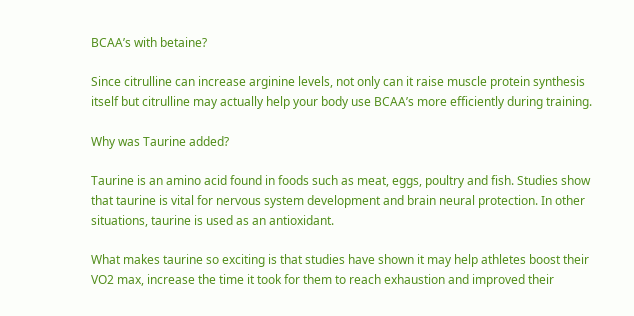BCAA’s with betaine?

Since citrulline can increase arginine levels, not only can it raise muscle protein synthesis itself but citrulline may actually help your body use BCAA’s more efficiently during training.

Why was Taurine added?

Taurine is an amino acid found in foods such as meat, eggs, poultry and fish. Studies show that taurine is vital for nervous system development and brain neural protection. In other situations, taurine is used as an antioxidant.

What makes taurine so exciting is that studies have shown it may help athletes boost their VO2 max, increase the time it took for them to reach exhaustion and improved their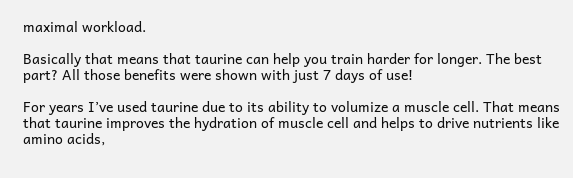maximal workload.

Basically that means that taurine can help you train harder for longer. The best part? All those benefits were shown with just 7 days of use!

For years I’ve used taurine due to its ability to volumize a muscle cell. That means that taurine improves the hydration of muscle cell and helps to drive nutrients like amino acids,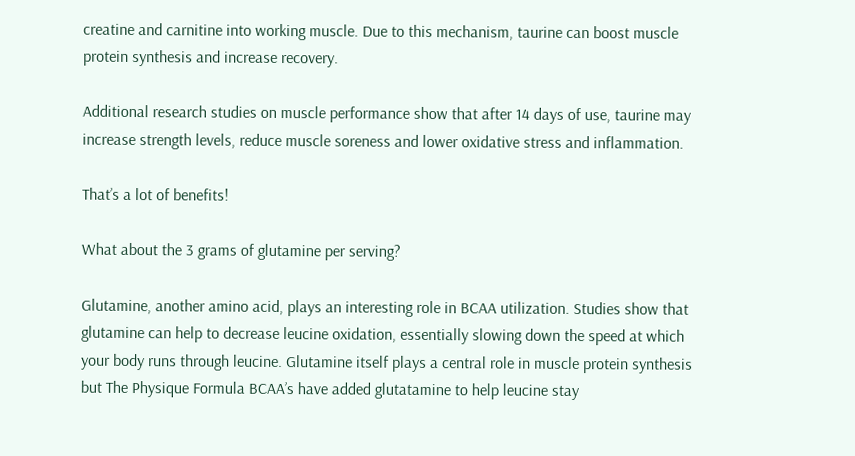creatine and carnitine into working muscle. Due to this mechanism, taurine can boost muscle protein synthesis and increase recovery.

Additional research studies on muscle performance show that after 14 days of use, taurine may increase strength levels, reduce muscle soreness and lower oxidative stress and inflammation.

That’s a lot of benefits!

What about the 3 grams of glutamine per serving?

Glutamine, another amino acid, plays an interesting role in BCAA utilization. Studies show that glutamine can help to decrease leucine oxidation, essentially slowing down the speed at which your body runs through leucine. Glutamine itself plays a central role in muscle protein synthesis but The Physique Formula BCAA’s have added glutatamine to help leucine stay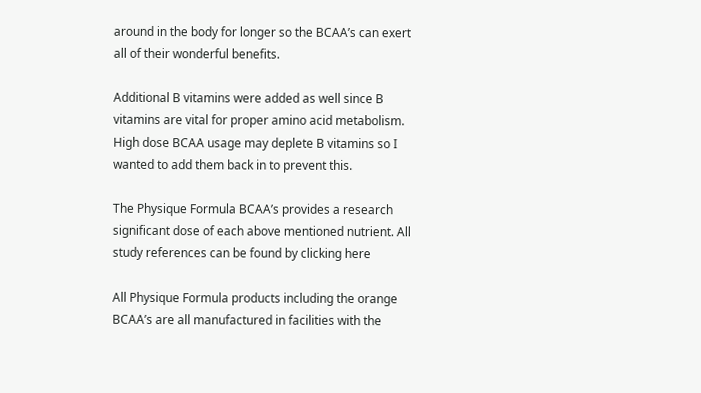around in the body for longer so the BCAA’s can exert all of their wonderful benefits.

Additional B vitamins were added as well since B vitamins are vital for proper amino acid metabolism. High dose BCAA usage may deplete B vitamins so I wanted to add them back in to prevent this.

The Physique Formula BCAA’s provides a research significant dose of each above mentioned nutrient. All study references can be found by clicking here

All Physique Formula products including the orange BCAA’s are all manufactured in facilities with the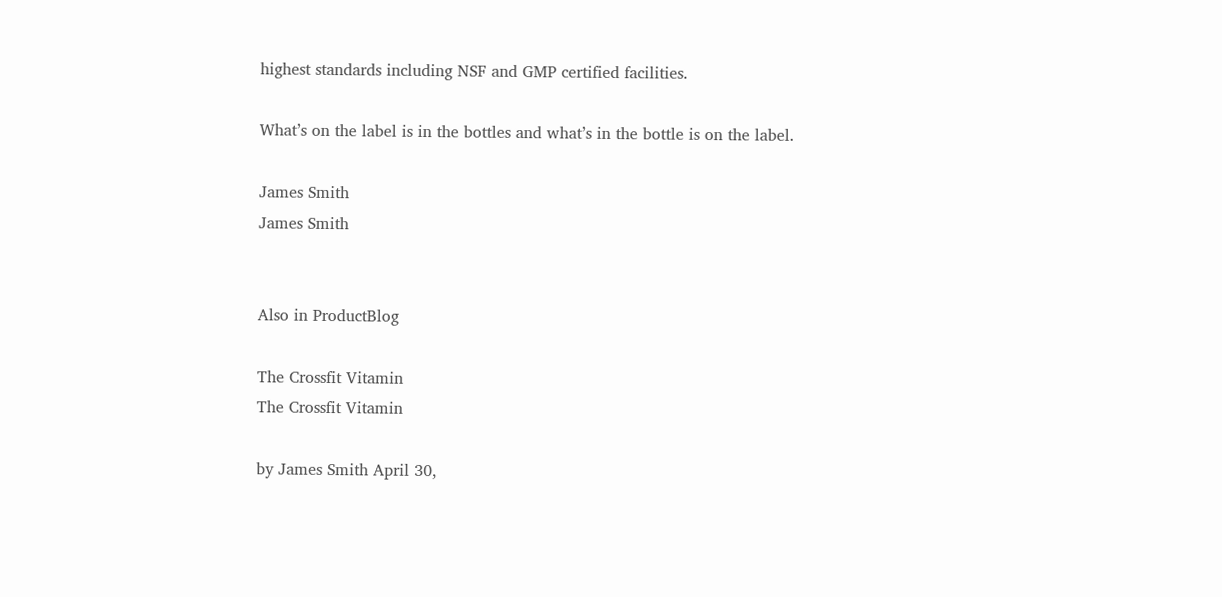highest standards including NSF and GMP certified facilities.

What’s on the label is in the bottles and what’s in the bottle is on the label.

James Smith
James Smith


Also in ProductBlog

The Crossfit Vitamin
The Crossfit Vitamin

by James Smith April 30,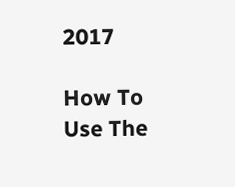2017

How To Use The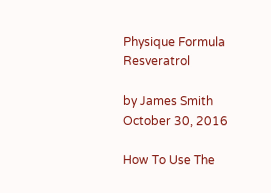Physique Formula Resveratrol

by James Smith October 30, 2016

How To Use The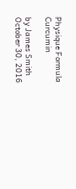Physique Formula Curcumin

by James Smith October 30, 2016